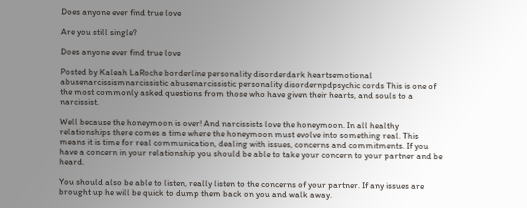Does anyone ever find true love

Are you still single?

Does anyone ever find true love

Posted by Kaleah LaRoche borderline personality disorderdark heartsemotional abusenarcissismnarcissistic abusenarcissistic personality disordernpdpsychic cords This is one of the most commonly asked questions from those who have given their hearts, and souls to a narcissist.

Well because the honeymoon is over! And narcissists love the honeymoon. In all healthy relationships there comes a time where the honeymoon must evolve into something real. This means it is time for real communication, dealing with issues, concerns and commitments. If you have a concern in your relationship you should be able to take your concern to your partner and be heard.

You should also be able to listen, really listen to the concerns of your partner. If any issues are brought up he will be quick to dump them back on you and walk away.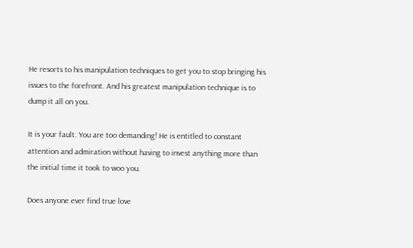He resorts to his manipulation techniques to get you to stop bringing his issues to the forefront. And his greatest manipulation technique is to dump it all on you.

It is your fault. You are too demanding! He is entitled to constant attention and admiration without having to invest anything more than the initial time it took to woo you.

Does anyone ever find true love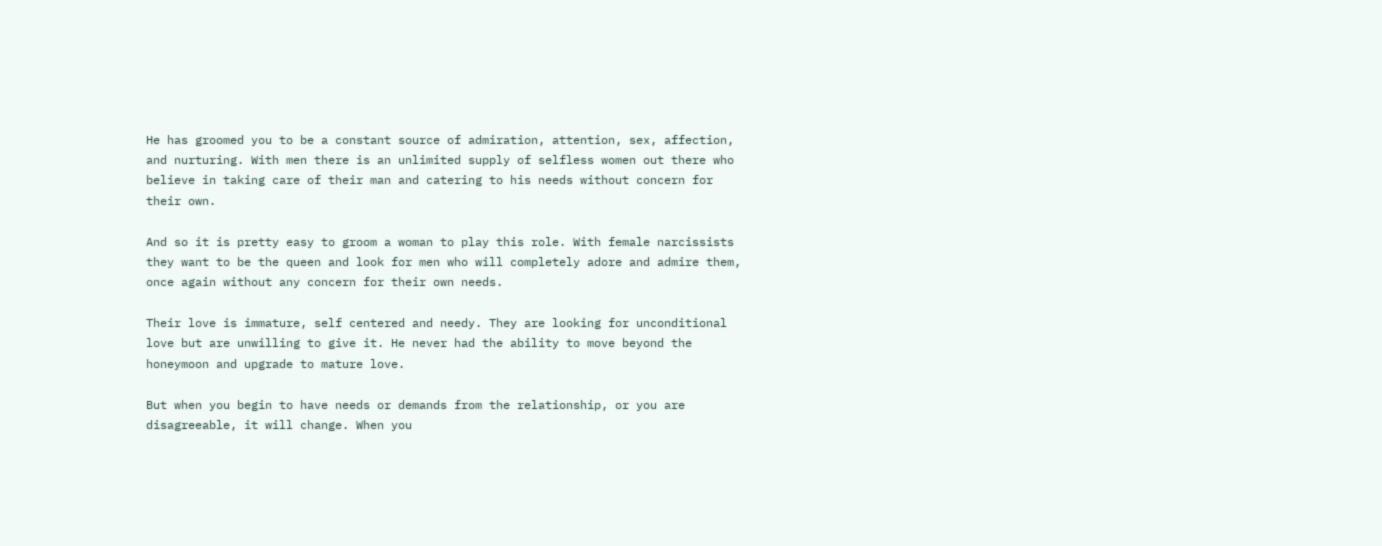He has groomed you to be a constant source of admiration, attention, sex, affection, and nurturing. With men there is an unlimited supply of selfless women out there who believe in taking care of their man and catering to his needs without concern for their own.

And so it is pretty easy to groom a woman to play this role. With female narcissists they want to be the queen and look for men who will completely adore and admire them, once again without any concern for their own needs.

Their love is immature, self centered and needy. They are looking for unconditional love but are unwilling to give it. He never had the ability to move beyond the honeymoon and upgrade to mature love.

But when you begin to have needs or demands from the relationship, or you are disagreeable, it will change. When you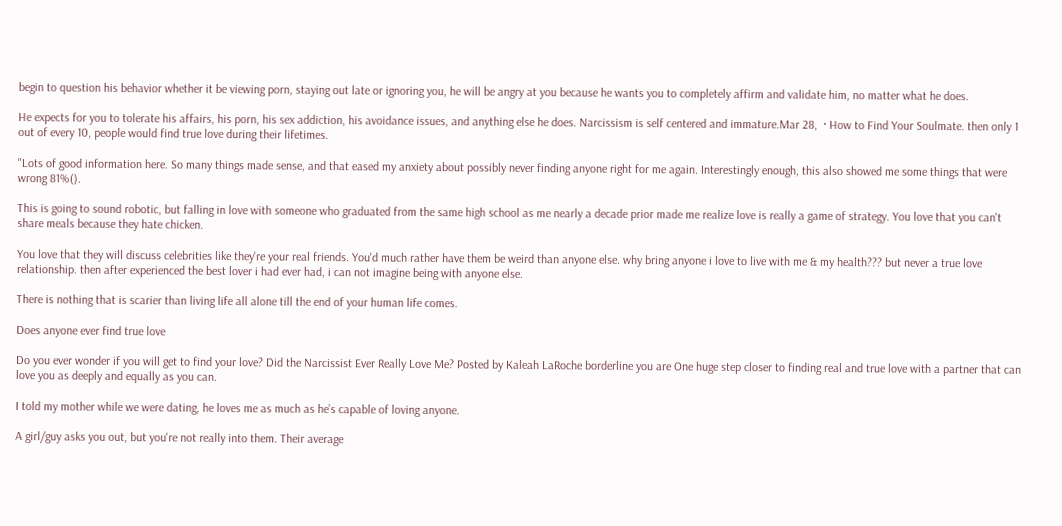begin to question his behavior whether it be viewing porn, staying out late or ignoring you, he will be angry at you because he wants you to completely affirm and validate him, no matter what he does.

He expects for you to tolerate his affairs, his porn, his sex addiction, his avoidance issues, and anything else he does. Narcissism is self centered and immature.Mar 28,  · How to Find Your Soulmate. then only 1 out of every 10, people would find true love during their lifetimes.

"Lots of good information here. So many things made sense, and that eased my anxiety about possibly never finding anyone right for me again. Interestingly enough, this also showed me some things that were wrong 81%().

This is going to sound robotic, but falling in love with someone who graduated from the same high school as me nearly a decade prior made me realize love is really a game of strategy. You love that you can't share meals because they hate chicken.

You love that they will discuss celebrities like they're your real friends. You'd much rather have them be weird than anyone else. why bring anyone i love to live with me & my health??? but never a true love relationship. then after experienced the best lover i had ever had, i can not imagine being with anyone else.

There is nothing that is scarier than living life all alone till the end of your human life comes.

Does anyone ever find true love

Do you ever wonder if you will get to find your love? Did the Narcissist Ever Really Love Me? Posted by Kaleah LaRoche borderline you are One huge step closer to finding real and true love with a partner that can love you as deeply and equally as you can.

I told my mother while we were dating, he loves me as much as he’s capable of loving anyone.

A girl/guy asks you out, but you're not really into them. Their average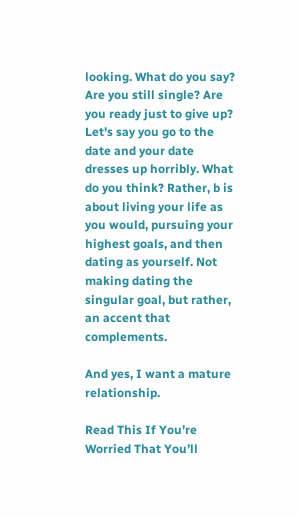looking. What do you say? Are you still single? Are you ready just to give up?
Let's say you go to the date and your date dresses up horribly. What do you think? Rather, b is about living your life as you would, pursuing your highest goals, and then dating as yourself. Not making dating the singular goal, but rather, an accent that complements.

And yes, I want a mature relationship.

Read This If You’re Worried That You’ll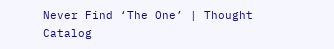Never Find ‘The One’ | Thought Catalog